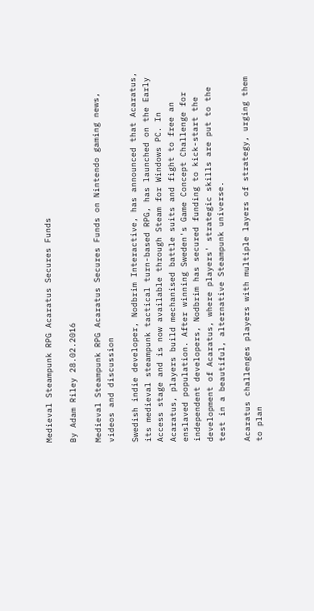Medieval Steampunk RPG Acaratus Secures Funds

By Adam Riley 28.02.2016

Medieval Steampunk RPG Acaratus Secures Funds on Nintendo gaming news, videos and discussion

Swedish indie developer, Nodbrim Interactive, has announced that Acaratus, its medieval steampunk tactical turn-based RPG, has launched on the Early Access stage and is now available through Steam for Windows PC. In Acaratus, players build mechanised battle suits and fight to free an enslaved population. After winning Sweden's Game Concept Challenge for independent developers, Nodbrim has secured funding to kick-start the development of Acaratus, where players' strategic skills are put to the test in a beautiful, alternative Steampunk universe.

Acaratus challenges players with multiple layers of strategy, urging them to plan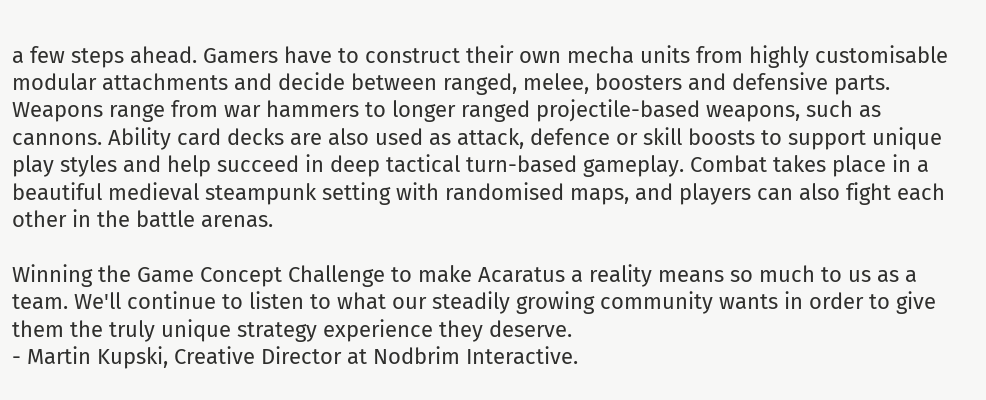a few steps ahead. Gamers have to construct their own mecha units from highly customisable modular attachments and decide between ranged, melee, boosters and defensive parts. Weapons range from war hammers to longer ranged projectile-based weapons, such as cannons. Ability card decks are also used as attack, defence or skill boosts to support unique play styles and help succeed in deep tactical turn-based gameplay. Combat takes place in a beautiful medieval steampunk setting with randomised maps, and players can also fight each other in the battle arenas.

Winning the Game Concept Challenge to make Acaratus a reality means so much to us as a team. We'll continue to listen to what our steadily growing community wants in order to give them the truly unique strategy experience they deserve.
- Martin Kupski, Creative Director at Nodbrim Interactive.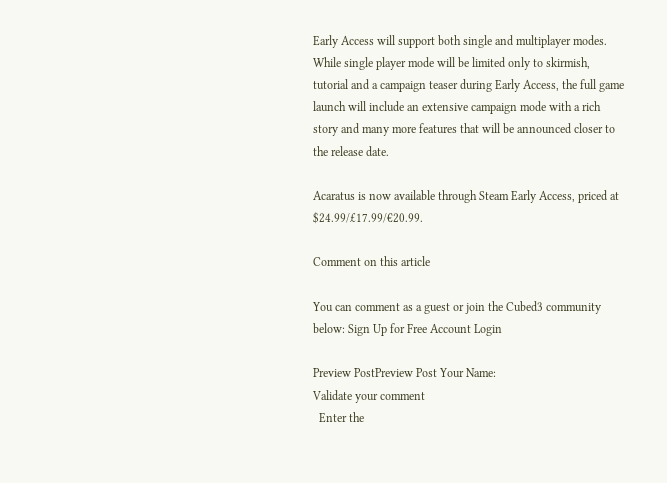Early Access will support both single and multiplayer modes. While single player mode will be limited only to skirmish, tutorial and a campaign teaser during Early Access, the full game launch will include an extensive campaign mode with a rich story and many more features that will be announced closer to the release date.

Acaratus is now available through Steam Early Access, priced at $24.99/£17.99/€20.99.

Comment on this article

You can comment as a guest or join the Cubed3 community below: Sign Up for Free Account Login

Preview PostPreview Post Your Name:
Validate your comment
  Enter the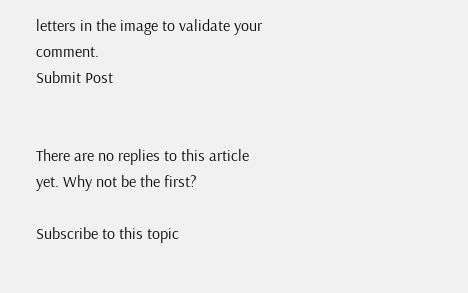letters in the image to validate your comment.
Submit Post


There are no replies to this article yet. Why not be the first?

Subscribe to this topic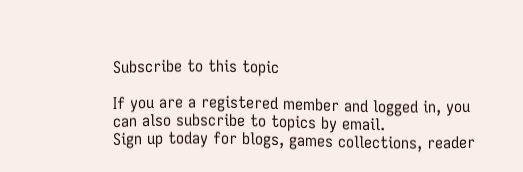Subscribe to this topic

If you are a registered member and logged in, you can also subscribe to topics by email.
Sign up today for blogs, games collections, reader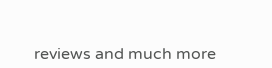reviews and much more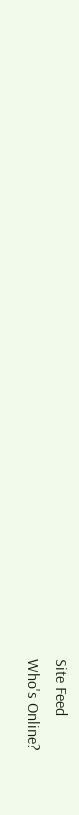Site Feed
Who's Online?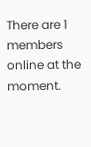There are 1 members online at the moment.